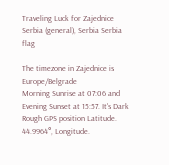Traveling Luck for Zajednice Serbia (general), Serbia Serbia flag

The timezone in Zajednice is Europe/Belgrade
Morning Sunrise at 07:06 and Evening Sunset at 15:57. It's Dark
Rough GPS position Latitude. 44.9964°, Longitude.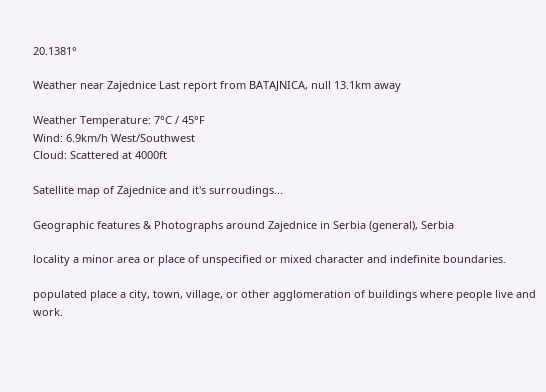20.1381°

Weather near Zajednice Last report from BATAJNICA, null 13.1km away

Weather Temperature: 7°C / 45°F
Wind: 6.9km/h West/Southwest
Cloud: Scattered at 4000ft

Satellite map of Zajednice and it's surroudings...

Geographic features & Photographs around Zajednice in Serbia (general), Serbia

locality a minor area or place of unspecified or mixed character and indefinite boundaries.

populated place a city, town, village, or other agglomeration of buildings where people live and work.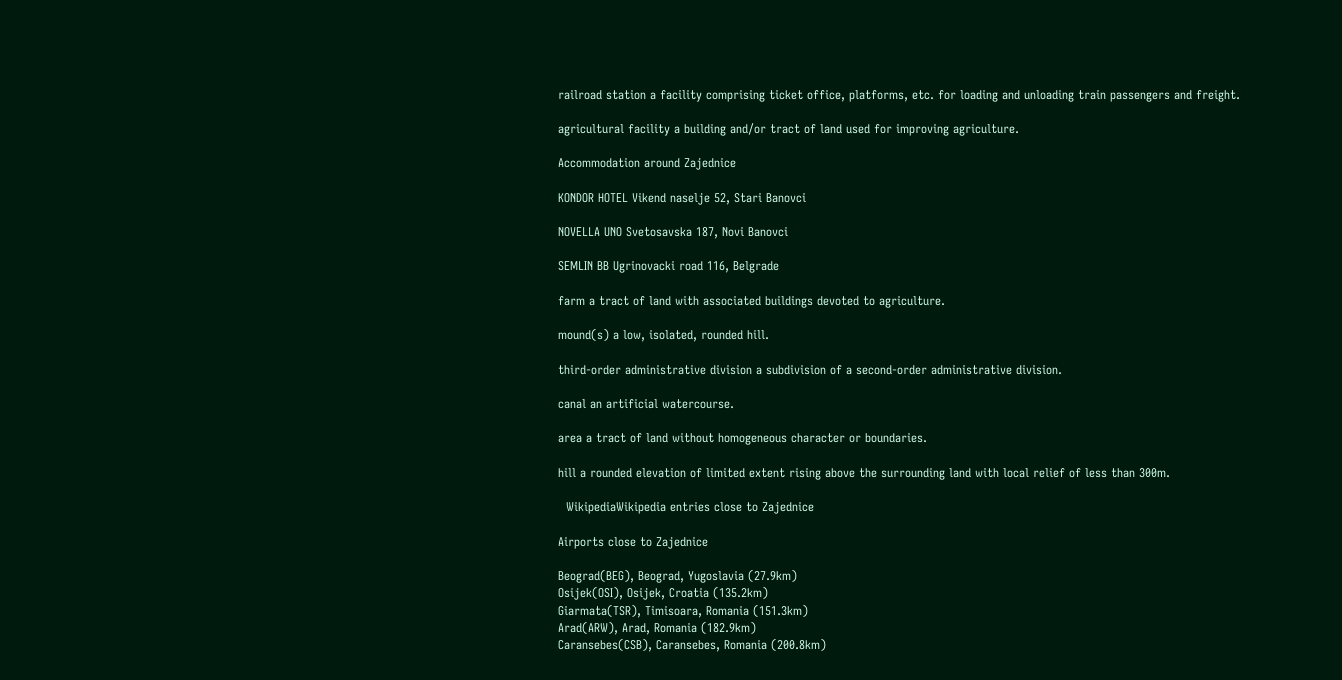railroad station a facility comprising ticket office, platforms, etc. for loading and unloading train passengers and freight.

agricultural facility a building and/or tract of land used for improving agriculture.

Accommodation around Zajednice

KONDOR HOTEL Vikend naselje 52, Stari Banovci

NOVELLA UNO Svetosavska 187, Novi Banovci

SEMLIN BB Ugrinovacki road 116, Belgrade

farm a tract of land with associated buildings devoted to agriculture.

mound(s) a low, isolated, rounded hill.

third-order administrative division a subdivision of a second-order administrative division.

canal an artificial watercourse.

area a tract of land without homogeneous character or boundaries.

hill a rounded elevation of limited extent rising above the surrounding land with local relief of less than 300m.

  WikipediaWikipedia entries close to Zajednice

Airports close to Zajednice

Beograd(BEG), Beograd, Yugoslavia (27.9km)
Osijek(OSI), Osijek, Croatia (135.2km)
Giarmata(TSR), Timisoara, Romania (151.3km)
Arad(ARW), Arad, Romania (182.9km)
Caransebes(CSB), Caransebes, Romania (200.8km)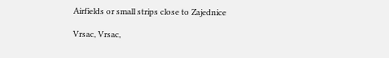Airfields or small strips close to Zajednice

Vrsac, Vrsac,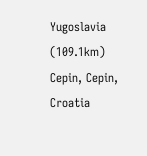Yugoslavia (109.1km)
Cepin, Cepin, Croatia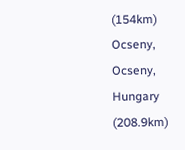(154km)
Ocseny, Ocseny, Hungary (208.9km)